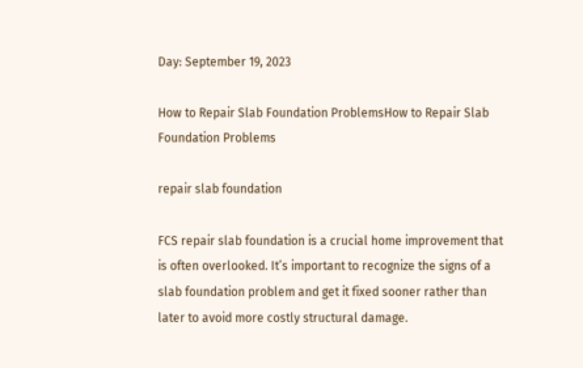Day: September 19, 2023

How to Repair Slab Foundation ProblemsHow to Repair Slab Foundation Problems

repair slab foundation

FCS repair slab foundation is a crucial home improvement that is often overlooked. It’s important to recognize the signs of a slab foundation problem and get it fixed sooner rather than later to avoid more costly structural damage.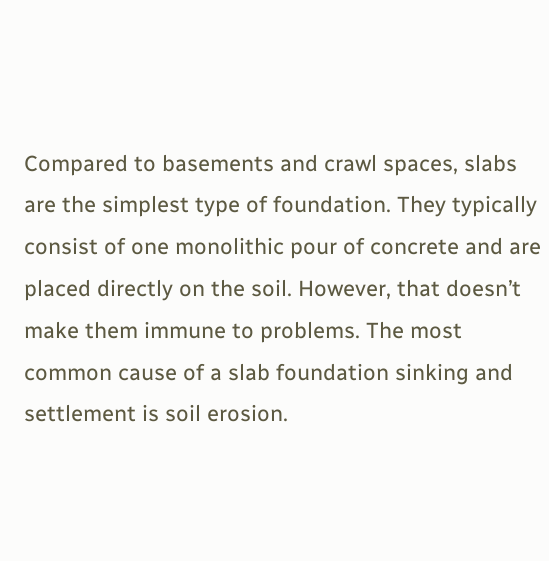Compared to basements and crawl spaces, slabs are the simplest type of foundation. They typically consist of one monolithic pour of concrete and are placed directly on the soil. However, that doesn’t make them immune to problems. The most common cause of a slab foundation sinking and settlement is soil erosion.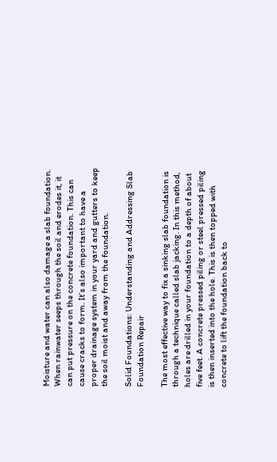Moisture and water can also damage a slab foundation. When rainwater seeps through the soil and erodes it, it can put pressure on the concrete foundation. This can cause cracks to form. It’s also important to have a proper drainage system in your yard and gutters to keep the soil moist and away from the foundation.

Solid Foundations: Understanding and Addressing Slab Foundation Repair

The most effective way to fix a sinking slab foundation is through a technique called slab jacking. In this method, holes are drilled in your foundation to a depth of about five feet. A concrete pressed piling or steel pressed piling is then inserted into the hole. This is then topped with concrete to lift the foundation back to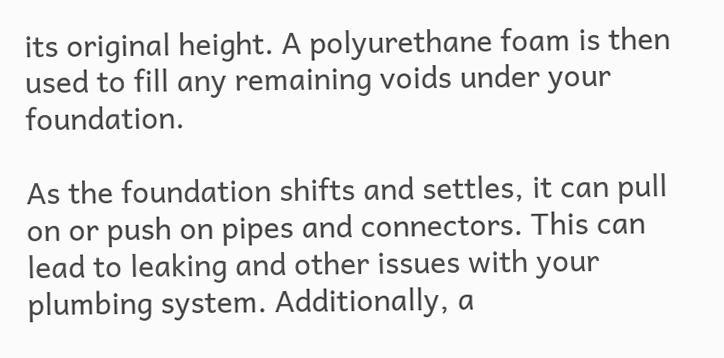its original height. A polyurethane foam is then used to fill any remaining voids under your foundation.

As the foundation shifts and settles, it can pull on or push on pipes and connectors. This can lead to leaking and other issues with your plumbing system. Additionally, a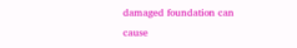damaged foundation can cause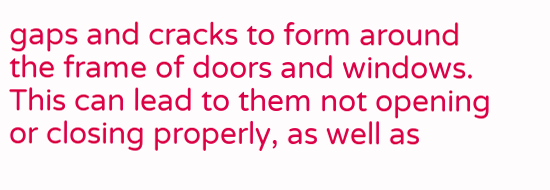gaps and cracks to form around the frame of doors and windows. This can lead to them not opening or closing properly, as well as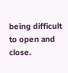being difficult to open and close.